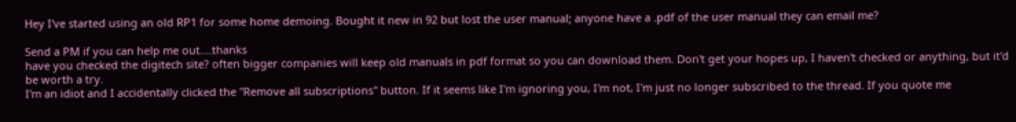Hey I've started using an old RP1 for some home demoing. Bought it new in 92 but lost the user manual; anyone have a .pdf of the user manual they can email me?

Send a PM if you can help me out....thanks
have you checked the digitech site? often bigger companies will keep old manuals in pdf format so you can download them. Don't get your hopes up, I haven't checked or anything, but it'd be worth a try.
I'm an idiot and I accidentally clicked the "Remove all subscriptions" button. If it seems like I'm ignoring you, I'm not, I'm just no longer subscribed to the thread. If you quote me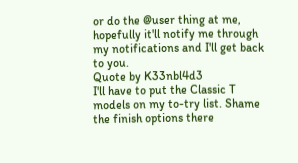or do the @user thing at me, hopefully it'll notify me through my notifications and I'll get back to you.
Quote by K33nbl4d3
I'll have to put the Classic T models on my to-try list. Shame the finish options there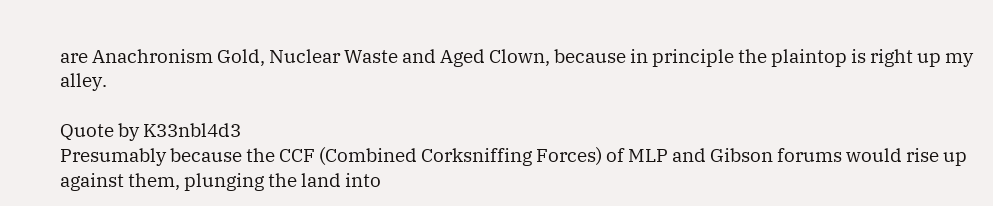are Anachronism Gold, Nuclear Waste and Aged Clown, because in principle the plaintop is right up my alley.

Quote by K33nbl4d3
Presumably because the CCF (Combined Corksniffing Forces) of MLP and Gibson forums would rise up against them, plunging the land into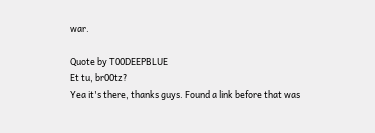war.

Quote by T00DEEPBLUE
Et tu, br00tz?
Yea it's there, thanks guys. Found a link before that was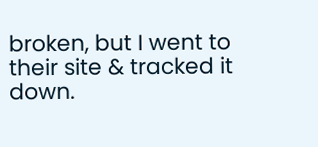broken, but I went to their site & tracked it down.